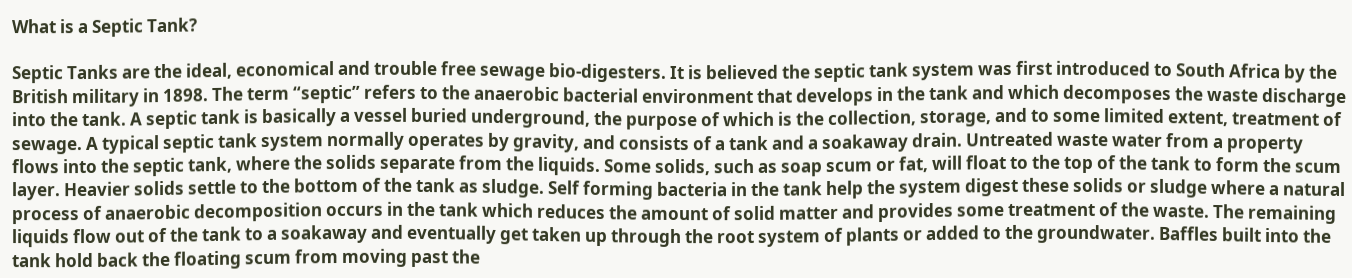What is a Septic Tank?

Septic Tanks are the ideal, economical and trouble free sewage bio-digesters. It is believed the septic tank system was first introduced to South Africa by the British military in 1898. The term “septic” refers to the anaerobic bacterial environment that develops in the tank and which decomposes the waste discharge into the tank. A septic tank is basically a vessel buried underground, the purpose of which is the collection, storage, and to some limited extent, treatment of sewage. A typical septic tank system normally operates by gravity, and consists of a tank and a soakaway drain. Untreated waste water from a property flows into the septic tank, where the solids separate from the liquids. Some solids, such as soap scum or fat, will float to the top of the tank to form the scum layer. Heavier solids settle to the bottom of the tank as sludge. Self forming bacteria in the tank help the system digest these solids or sludge where a natural process of anaerobic decomposition occurs in the tank which reduces the amount of solid matter and provides some treatment of the waste. The remaining liquids flow out of the tank to a soakaway and eventually get taken up through the root system of plants or added to the groundwater. Baffles built into the tank hold back the floating scum from moving past the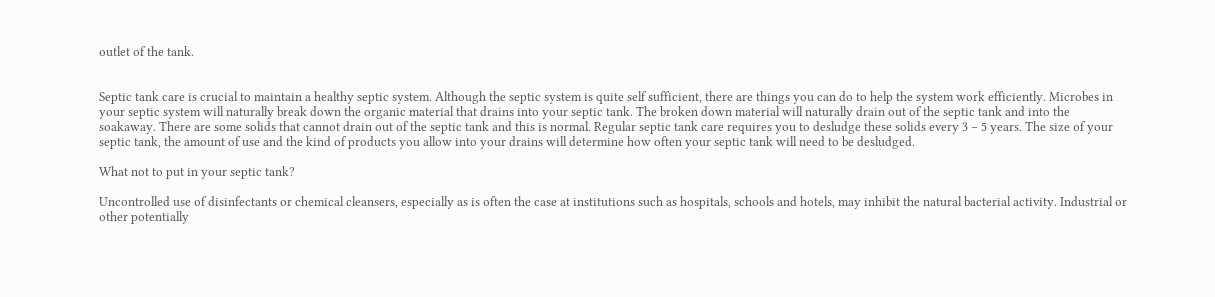outlet of the tank.


Septic tank care is crucial to maintain a healthy septic system. Although the septic system is quite self sufficient, there are things you can do to help the system work efficiently. Microbes in your septic system will naturally break down the organic material that drains into your septic tank. The broken down material will naturally drain out of the septic tank and into the soakaway. There are some solids that cannot drain out of the septic tank and this is normal. Regular septic tank care requires you to desludge these solids every 3 – 5 years. The size of your septic tank, the amount of use and the kind of products you allow into your drains will determine how often your septic tank will need to be desludged.

What not to put in your septic tank?

Uncontrolled use of disinfectants or chemical cleansers, especially as is often the case at institutions such as hospitals, schools and hotels, may inhibit the natural bacterial activity. Industrial or other potentially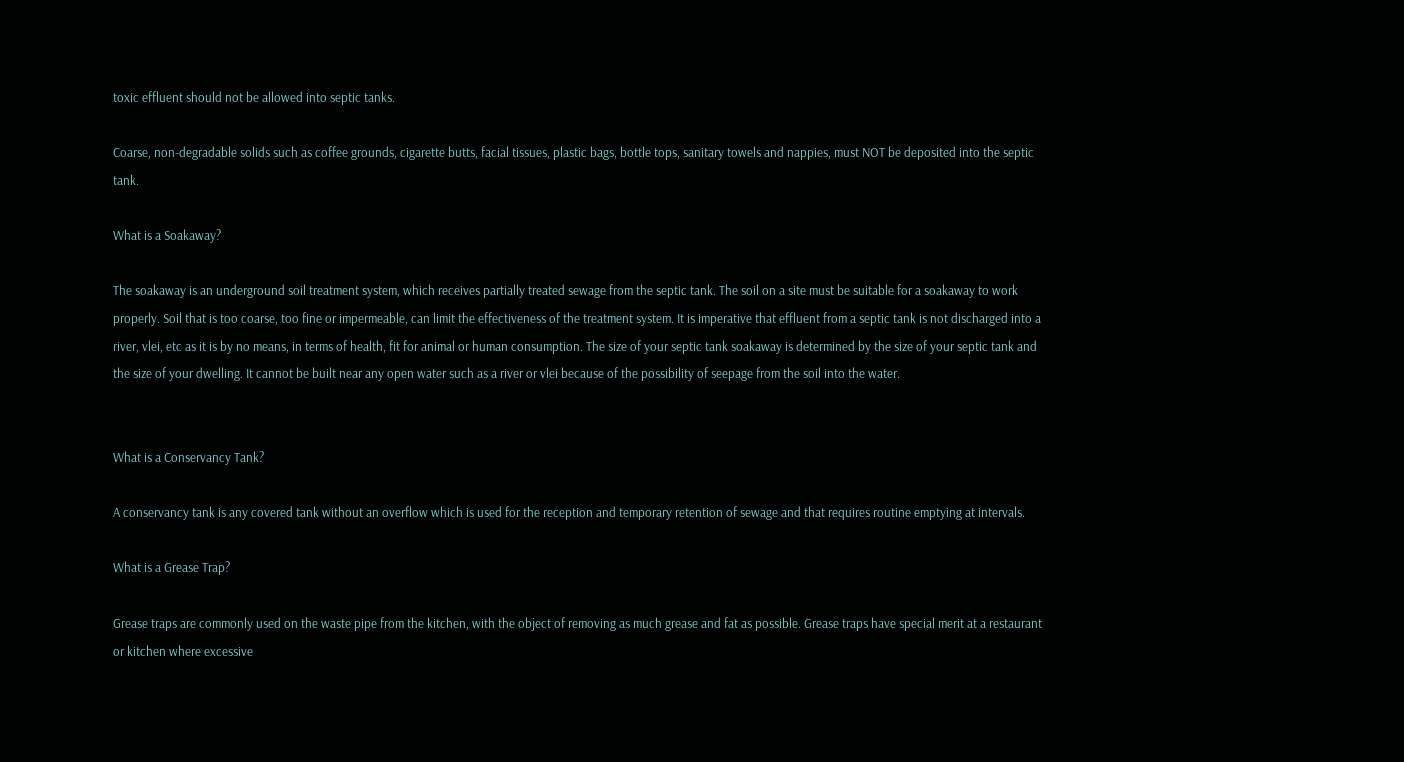toxic effluent should not be allowed into septic tanks.

Coarse, non-degradable solids such as coffee grounds, cigarette butts, facial tissues, plastic bags, bottle tops, sanitary towels and nappies, must NOT be deposited into the septic tank.

What is a Soakaway?

The soakaway is an underground soil treatment system, which receives partially treated sewage from the septic tank. The soil on a site must be suitable for a soakaway to work properly. Soil that is too coarse, too fine or impermeable, can limit the effectiveness of the treatment system. It is imperative that effluent from a septic tank is not discharged into a river, vlei, etc as it is by no means, in terms of health, fit for animal or human consumption. The size of your septic tank soakaway is determined by the size of your septic tank and the size of your dwelling. It cannot be built near any open water such as a river or vlei because of the possibility of seepage from the soil into the water.


What is a Conservancy Tank?

A conservancy tank is any covered tank without an overflow which is used for the reception and temporary retention of sewage and that requires routine emptying at intervals.

What is a Grease Trap?

Grease traps are commonly used on the waste pipe from the kitchen, with the object of removing as much grease and fat as possible. Grease traps have special merit at a restaurant or kitchen where excessive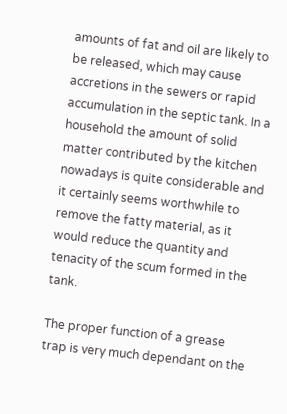amounts of fat and oil are likely to be released, which may cause accretions in the sewers or rapid accumulation in the septic tank. In a household the amount of solid matter contributed by the kitchen nowadays is quite considerable and it certainly seems worthwhile to remove the fatty material, as it would reduce the quantity and tenacity of the scum formed in the tank.

The proper function of a grease trap is very much dependant on the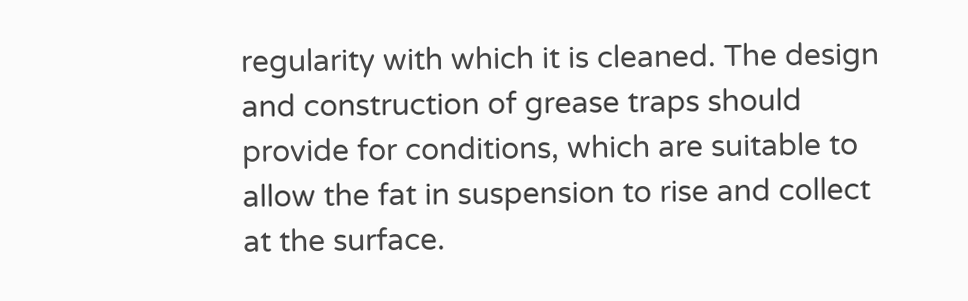regularity with which it is cleaned. The design and construction of grease traps should provide for conditions, which are suitable to allow the fat in suspension to rise and collect at the surface.